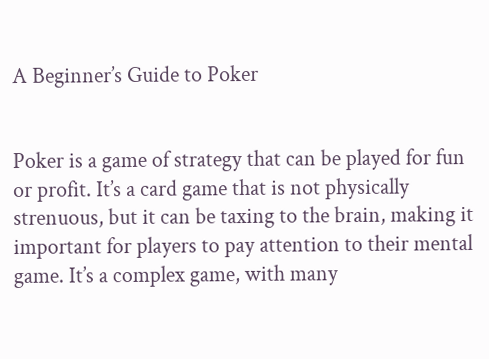A Beginner’s Guide to Poker


Poker is a game of strategy that can be played for fun or profit. It’s a card game that is not physically strenuous, but it can be taxing to the brain, making it important for players to pay attention to their mental game. It’s a complex game, with many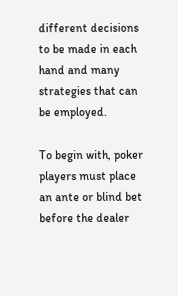different decisions to be made in each hand and many strategies that can be employed.

To begin with, poker players must place an ante or blind bet before the dealer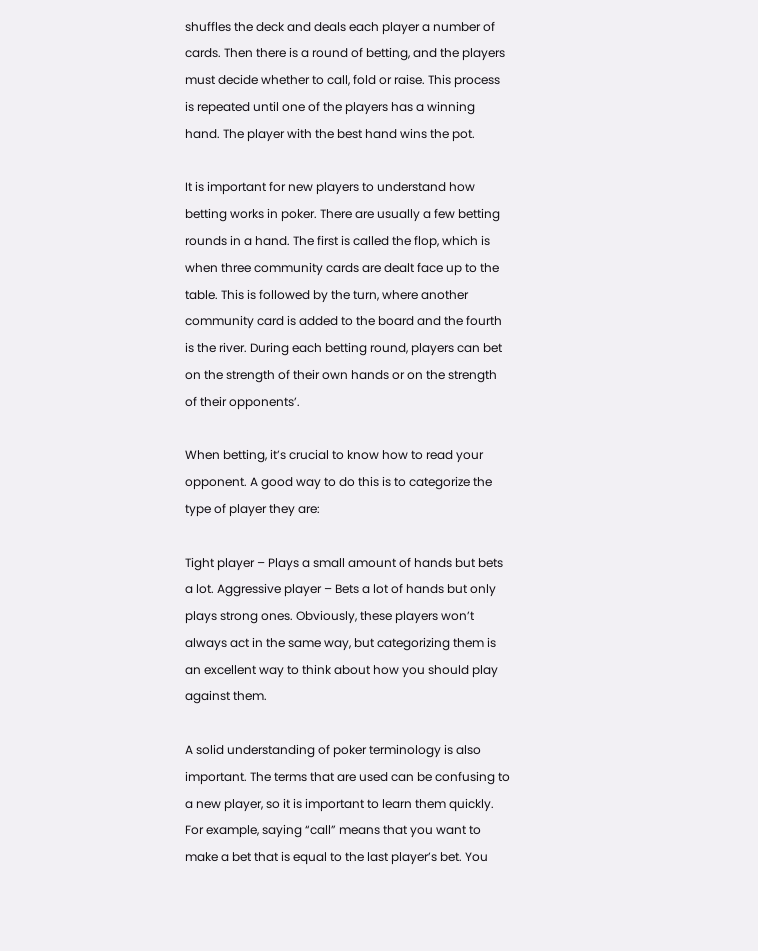shuffles the deck and deals each player a number of cards. Then there is a round of betting, and the players must decide whether to call, fold or raise. This process is repeated until one of the players has a winning hand. The player with the best hand wins the pot.

It is important for new players to understand how betting works in poker. There are usually a few betting rounds in a hand. The first is called the flop, which is when three community cards are dealt face up to the table. This is followed by the turn, where another community card is added to the board and the fourth is the river. During each betting round, players can bet on the strength of their own hands or on the strength of their opponents’.

When betting, it’s crucial to know how to read your opponent. A good way to do this is to categorize the type of player they are:

Tight player – Plays a small amount of hands but bets a lot. Aggressive player – Bets a lot of hands but only plays strong ones. Obviously, these players won’t always act in the same way, but categorizing them is an excellent way to think about how you should play against them.

A solid understanding of poker terminology is also important. The terms that are used can be confusing to a new player, so it is important to learn them quickly. For example, saying “call” means that you want to make a bet that is equal to the last player’s bet. You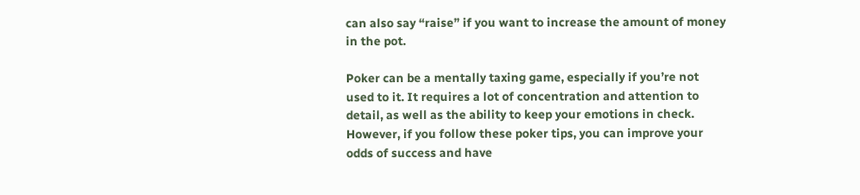can also say “raise” if you want to increase the amount of money in the pot.

Poker can be a mentally taxing game, especially if you’re not used to it. It requires a lot of concentration and attention to detail, as well as the ability to keep your emotions in check. However, if you follow these poker tips, you can improve your odds of success and have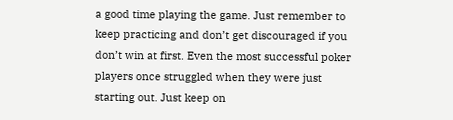a good time playing the game. Just remember to keep practicing and don’t get discouraged if you don’t win at first. Even the most successful poker players once struggled when they were just starting out. Just keep on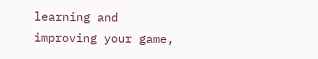learning and improving your game,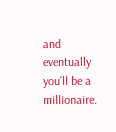and eventually you’ll be a millionaire.